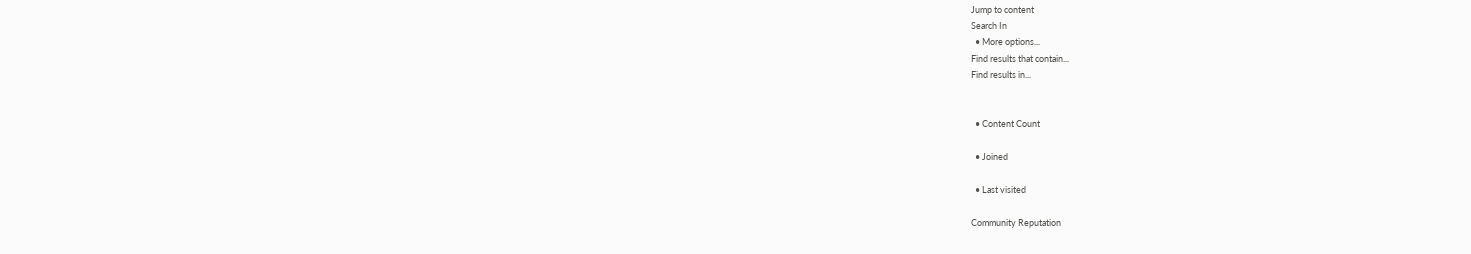Jump to content
Search In
  • More options...
Find results that contain...
Find results in...


  • Content Count

  • Joined

  • Last visited

Community Reputation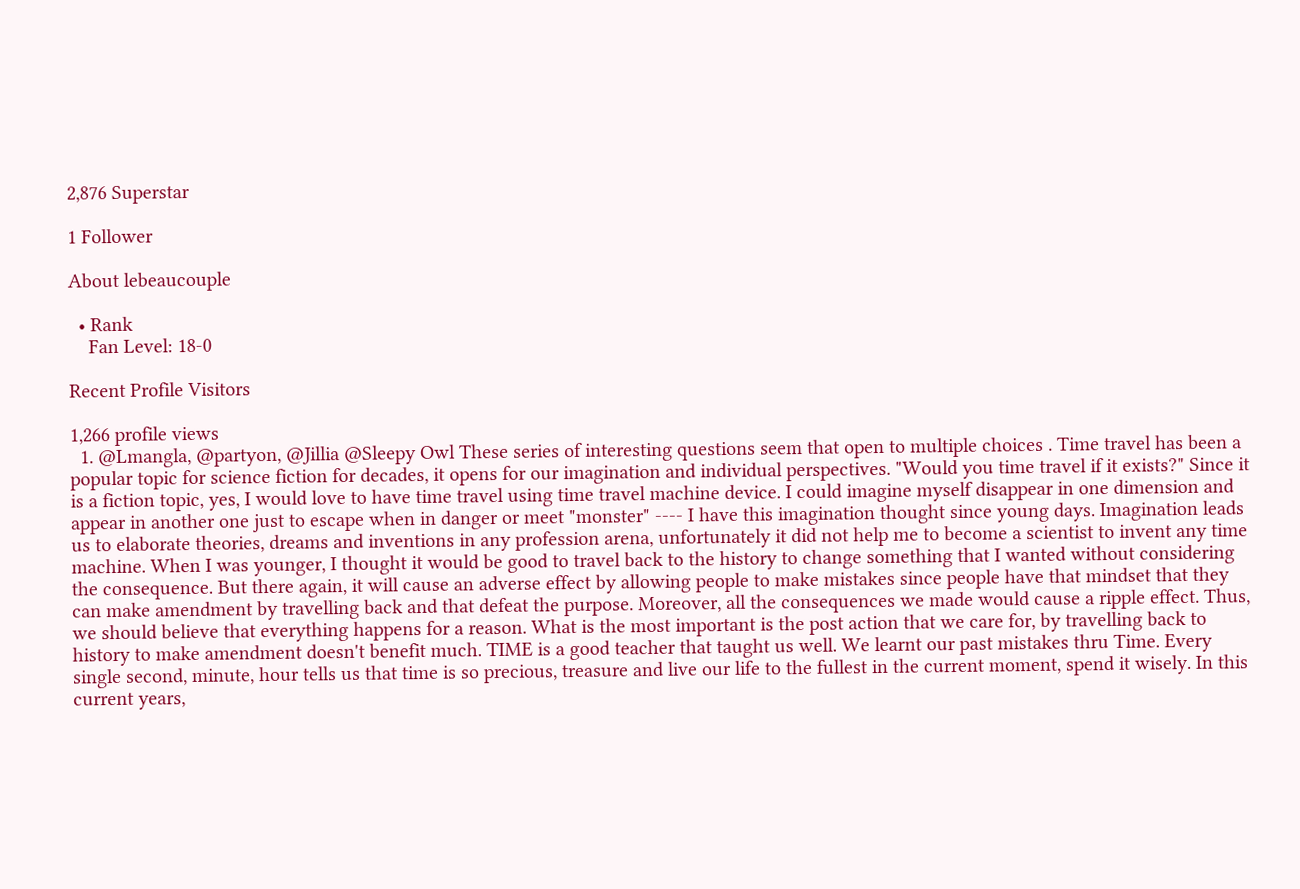2,876 Superstar

1 Follower

About lebeaucouple

  • Rank
    Fan Level: 18-0

Recent Profile Visitors

1,266 profile views
  1. @Lmangla, @partyon, @Jillia @Sleepy Owl These series of interesting questions seem that open to multiple choices . Time travel has been a popular topic for science fiction for decades, it opens for our imagination and individual perspectives. "Would you time travel if it exists?" Since it is a fiction topic, yes, I would love to have time travel using time travel machine device. I could imagine myself disappear in one dimension and appear in another one just to escape when in danger or meet "monster" ---- I have this imagination thought since young days. Imagination leads us to elaborate theories, dreams and inventions in any profession arena, unfortunately it did not help me to become a scientist to invent any time machine. When I was younger, I thought it would be good to travel back to the history to change something that I wanted without considering the consequence. But there again, it will cause an adverse effect by allowing people to make mistakes since people have that mindset that they can make amendment by travelling back and that defeat the purpose. Moreover, all the consequences we made would cause a ripple effect. Thus, we should believe that everything happens for a reason. What is the most important is the post action that we care for, by travelling back to history to make amendment doesn't benefit much. TIME is a good teacher that taught us well. We learnt our past mistakes thru Time. Every single second, minute, hour tells us that time is so precious, treasure and live our life to the fullest in the current moment, spend it wisely. In this current years,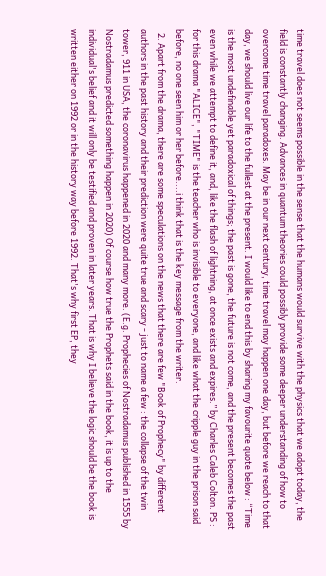time travel does not seems possible in the sense that the humans would survive with the physics that we adopt today, the field is constantly changing. Advances in quantum theories could possibly provide some deeper understanding of how to overcome time travel paradoxes. May be in our next century, time travel may happen one day, but before we reach to that day, we should live our life to the fullest at the present. I would like to end this by sharing my favourite quote below : “Time is the most undefinable yet paradoxical of things; the past is gone, the future is not come, and the present becomes the past even while we attempt to define it, and, like the flash of lightning, at once exists and expires.” by Charles Caleb Colton. PS : for this drama "ALICE", "TIME" is the teacher who is invisible to everyone, and like what the cripple guy in the prison said before, no one seen him or her before....i think that is the key message from the writer.
  2. Apart from the drama, there are some speculations on the news that there are few "Book of Prophecy" by different authors in the past history and their prediction were quite true and scary - just to name a few : the collapse of the twin tower, 911 in USA, the coronavirus happened in 2020 and many more. (E.g. Prophecies of Nostradamus published in 1555 by Nostradamus predicted something happen in 2020) Of course how true the Prophets said in the book, it is up to the individual's belief and it will only be testified and proven in later years. That is why I believe the logic should be the book is written either on 1992 or in the history way before 1992. That's why first EP, they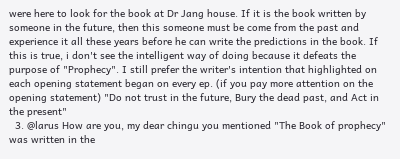were here to look for the book at Dr Jang house. If it is the book written by someone in the future, then this someone must be come from the past and experience it all these years before he can write the predictions in the book. If this is true, i don't see the intelligent way of doing because it defeats the purpose of "Prophecy". I still prefer the writer's intention that highlighted on each opening statement began on every ep. (if you pay more attention on the opening statement) "Do not trust in the future, Bury the dead past, and Act in the present"
  3. @larus How are you, my dear chingu you mentioned "The Book of prophecy" was written in the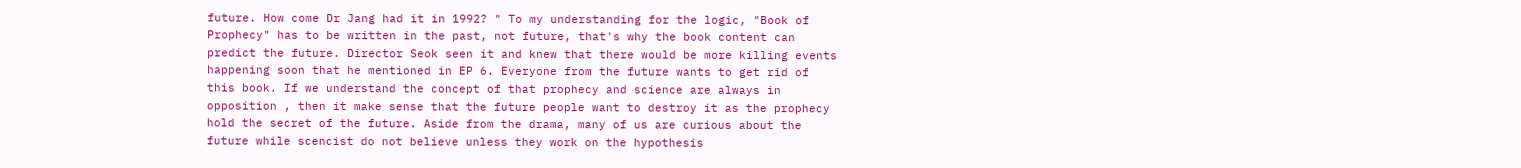future. How come Dr Jang had it in 1992? " To my understanding for the logic, "Book of Prophecy" has to be written in the past, not future, that's why the book content can predict the future. Director Seok seen it and knew that there would be more killing events happening soon that he mentioned in EP 6. Everyone from the future wants to get rid of this book. If we understand the concept of that prophecy and science are always in opposition , then it make sense that the future people want to destroy it as the prophecy hold the secret of the future. Aside from the drama, many of us are curious about the future while scencist do not believe unless they work on the hypothesis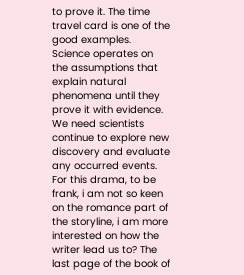to prove it. The time travel card is one of the good examples. Science operates on the assumptions that explain natural phenomena until they prove it with evidence. We need scientists continue to explore new discovery and evaluate any occurred events. For this drama, to be frank, i am not so keen on the romance part of the storyline, i am more interested on how the writer lead us to? The last page of the book of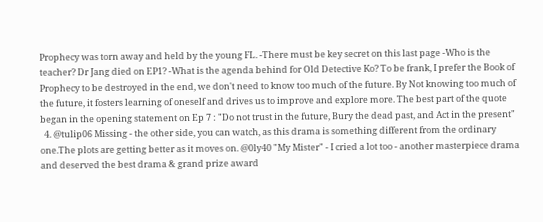Prophecy was torn away and held by the young FL. -There must be key secret on this last page -Who is the teacher? Dr Jang died on EP1? -What is the agenda behind for Old Detective Ko? To be frank, I prefer the Book of Prophecy to be destroyed in the end, we don't need to know too much of the future. By Not knowing too much of the future, it fosters learning of oneself and drives us to improve and explore more. The best part of the quote began in the opening statement on Ep 7 : "Do not trust in the future, Bury the dead past, and Act in the present"
  4. @tulip06 Missing - the other side, you can watch, as this drama is something different from the ordinary one.The plots are getting better as it moves on. @0ly40 "My Mister" - I cried a lot too - another masterpiece drama and deserved the best drama & grand prize award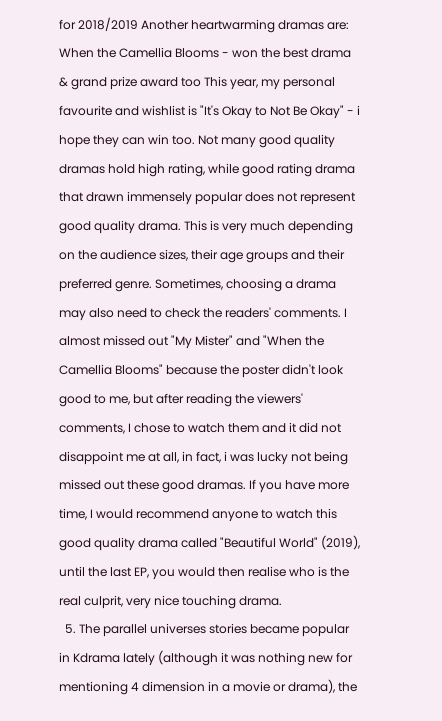for 2018/2019 Another heartwarming dramas are: When the Camellia Blooms - won the best drama & grand prize award too This year, my personal favourite and wishlist is "It's Okay to Not Be Okay" - i hope they can win too. Not many good quality dramas hold high rating, while good rating drama that drawn immensely popular does not represent good quality drama. This is very much depending on the audience sizes, their age groups and their preferred genre. Sometimes, choosing a drama may also need to check the readers' comments. I almost missed out "My Mister" and "When the Camellia Blooms" because the poster didn't look good to me, but after reading the viewers' comments, I chose to watch them and it did not disappoint me at all, in fact, i was lucky not being missed out these good dramas. If you have more time, I would recommend anyone to watch this good quality drama called "Beautiful World" (2019), until the last EP, you would then realise who is the real culprit, very nice touching drama.
  5. The parallel universes stories became popular in Kdrama lately (although it was nothing new for mentioning 4 dimension in a movie or drama), the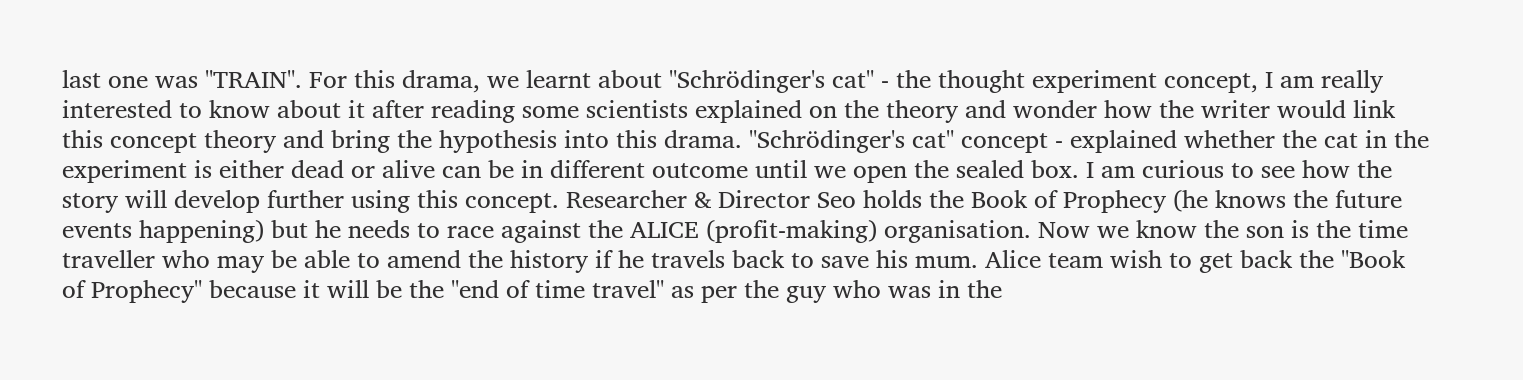last one was "TRAIN". For this drama, we learnt about "Schrödinger's cat" - the thought experiment concept, I am really interested to know about it after reading some scientists explained on the theory and wonder how the writer would link this concept theory and bring the hypothesis into this drama. "Schrödinger's cat" concept - explained whether the cat in the experiment is either dead or alive can be in different outcome until we open the sealed box. I am curious to see how the story will develop further using this concept. Researcher & Director Seo holds the Book of Prophecy (he knows the future events happening) but he needs to race against the ALICE (profit-making) organisation. Now we know the son is the time traveller who may be able to amend the history if he travels back to save his mum. Alice team wish to get back the "Book of Prophecy" because it will be the "end of time travel" as per the guy who was in the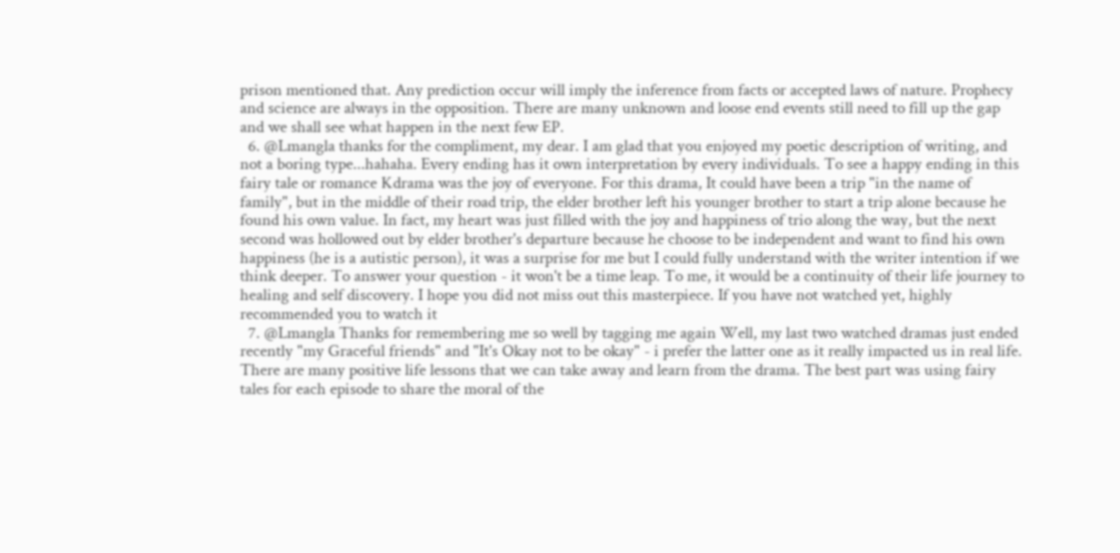prison mentioned that. Any prediction occur will imply the inference from facts or accepted laws of nature. Prophecy and science are always in the opposition. There are many unknown and loose end events still need to fill up the gap and we shall see what happen in the next few EP.
  6. @Lmangla thanks for the compliment, my dear. I am glad that you enjoyed my poetic description of writing, and not a boring type...hahaha. Every ending has it own interpretation by every individuals. To see a happy ending in this fairy tale or romance Kdrama was the joy of everyone. For this drama, It could have been a trip "in the name of family", but in the middle of their road trip, the elder brother left his younger brother to start a trip alone because he found his own value. In fact, my heart was just filled with the joy and happiness of trio along the way, but the next second was hollowed out by elder brother's departure because he choose to be independent and want to find his own happiness (he is a autistic person), it was a surprise for me but I could fully understand with the writer intention if we think deeper. To answer your question - it won't be a time leap. To me, it would be a continuity of their life journey to healing and self discovery. I hope you did not miss out this masterpiece. If you have not watched yet, highly recommended you to watch it
  7. @Lmangla Thanks for remembering me so well by tagging me again Well, my last two watched dramas just ended recently "my Graceful friends" and "It's Okay not to be okay" - i prefer the latter one as it really impacted us in real life. There are many positive life lessons that we can take away and learn from the drama. The best part was using fairy tales for each episode to share the moral of the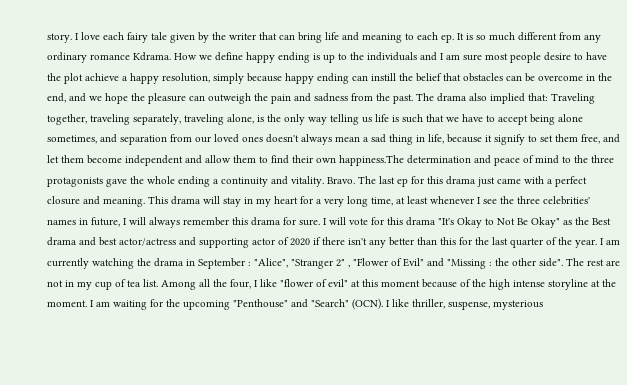story. I love each fairy tale given by the writer that can bring life and meaning to each ep. It is so much different from any ordinary romance Kdrama. How we define happy ending is up to the individuals and I am sure most people desire to have the plot achieve a happy resolution, simply because happy ending can instill the belief that obstacles can be overcome in the end, and we hope the pleasure can outweigh the pain and sadness from the past. The drama also implied that: Traveling together, traveling separately, traveling alone, is the only way telling us life is such that we have to accept being alone sometimes, and separation from our loved ones doesn't always mean a sad thing in life, because it signify to set them free, and let them become independent and allow them to find their own happiness.The determination and peace of mind to the three protagonists gave the whole ending a continuity and vitality. Bravo. The last ep for this drama just came with a perfect closure and meaning. This drama will stay in my heart for a very long time, at least whenever I see the three celebrities' names in future, I will always remember this drama for sure. I will vote for this drama "It's Okay to Not Be Okay" as the Best drama and best actor/actress and supporting actor of 2020 if there isn't any better than this for the last quarter of the year. I am currently watching the drama in September : "Alice", "Stranger 2" , "Flower of Evil" and "Missing : the other side". The rest are not in my cup of tea list. Among all the four, I like "flower of evil" at this moment because of the high intense storyline at the moment. I am waiting for the upcoming "Penthouse" and "Search" (OCN). I like thriller, suspense, mysterious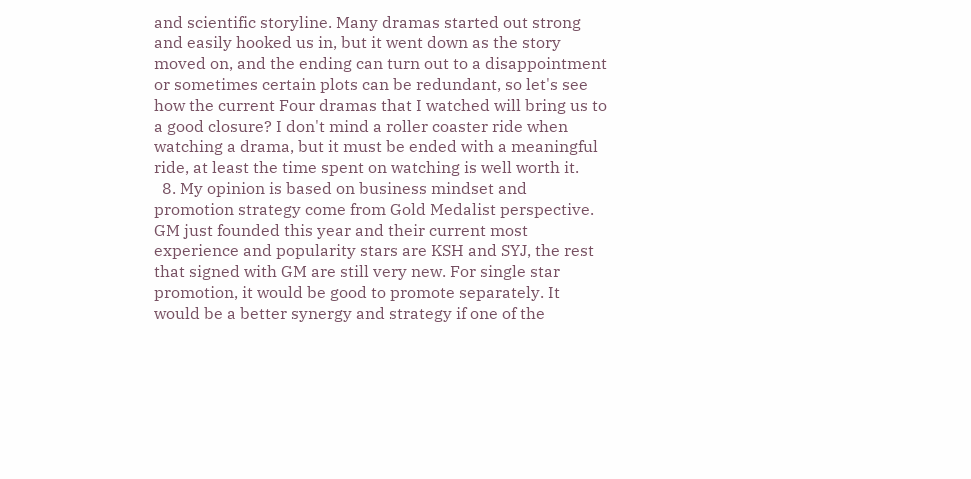and scientific storyline. Many dramas started out strong and easily hooked us in, but it went down as the story moved on, and the ending can turn out to a disappointment or sometimes certain plots can be redundant, so let's see how the current Four dramas that I watched will bring us to a good closure? I don't mind a roller coaster ride when watching a drama, but it must be ended with a meaningful ride, at least the time spent on watching is well worth it.
  8. My opinion is based on business mindset and promotion strategy come from Gold Medalist perspective. GM just founded this year and their current most experience and popularity stars are KSH and SYJ, the rest that signed with GM are still very new. For single star promotion, it would be good to promote separately. It would be a better synergy and strategy if one of the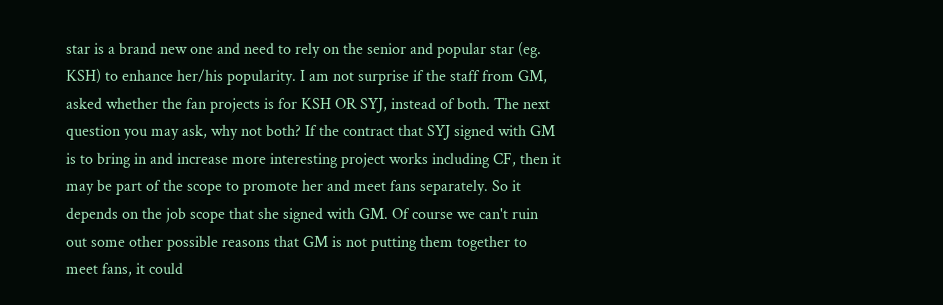star is a brand new one and need to rely on the senior and popular star (eg. KSH) to enhance her/his popularity. I am not surprise if the staff from GM, asked whether the fan projects is for KSH OR SYJ, instead of both. The next question you may ask, why not both? If the contract that SYJ signed with GM is to bring in and increase more interesting project works including CF, then it may be part of the scope to promote her and meet fans separately. So it depends on the job scope that she signed with GM. Of course we can't ruin out some other possible reasons that GM is not putting them together to meet fans, it could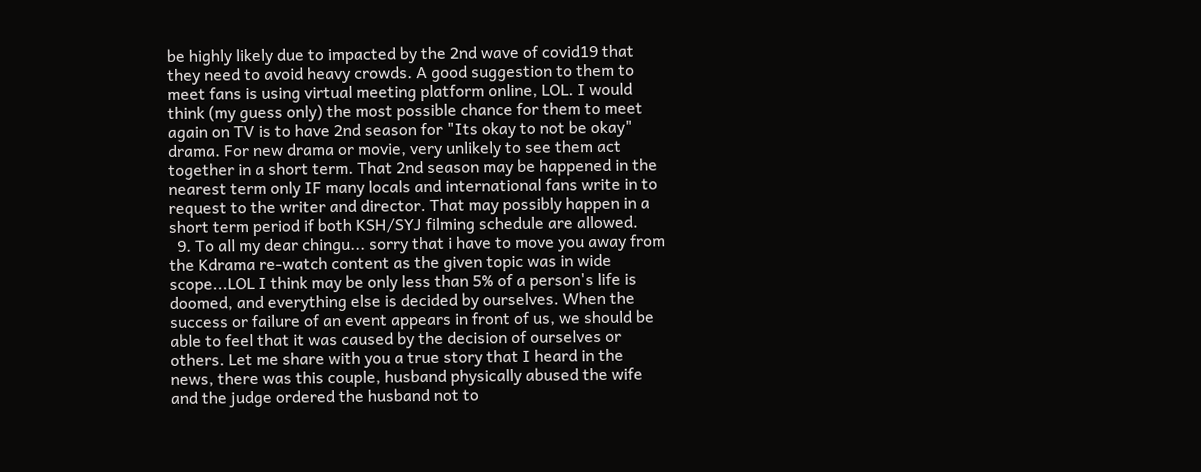be highly likely due to impacted by the 2nd wave of covid19 that they need to avoid heavy crowds. A good suggestion to them to meet fans is using virtual meeting platform online, LOL. I would think (my guess only) the most possible chance for them to meet again on TV is to have 2nd season for "Its okay to not be okay" drama. For new drama or movie, very unlikely to see them act together in a short term. That 2nd season may be happened in the nearest term only IF many locals and international fans write in to request to the writer and director. That may possibly happen in a short term period if both KSH/SYJ filming schedule are allowed.
  9. To all my dear chingu... sorry that i have to move you away from the Kdrama re-watch content as the given topic was in wide scope...LOL I think may be only less than 5% of a person's life is doomed, and everything else is decided by ourselves. When the success or failure of an event appears in front of us, we should be able to feel that it was caused by the decision of ourselves or others. Let me share with you a true story that I heard in the news, there was this couple, husband physically abused the wife and the judge ordered the husband not to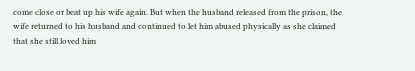come close or beat up his wife again. But when the husband released from the prison, the wife returned to his husband and continued to let him abused physically as she claimed that she still loved him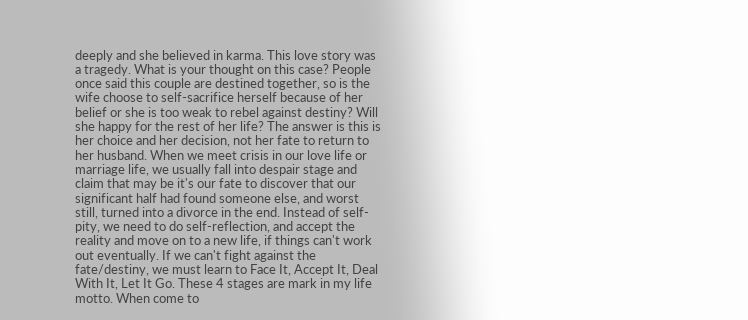deeply and she believed in karma. This love story was a tragedy. What is your thought on this case? People once said this couple are destined together, so is the wife choose to self-sacrifice herself because of her belief or she is too weak to rebel against destiny? Will she happy for the rest of her life? The answer is this is her choice and her decision, not her fate to return to her husband. When we meet crisis in our love life or marriage life, we usually fall into despair stage and claim that may be it's our fate to discover that our significant half had found someone else, and worst still, turned into a divorce in the end. Instead of self-pity, we need to do self-reflection, and accept the reality and move on to a new life, if things can't work out eventually. If we can't fight against the fate/destiny, we must learn to Face It, Accept It, Deal With It, Let It Go. These 4 stages are mark in my life motto. When come to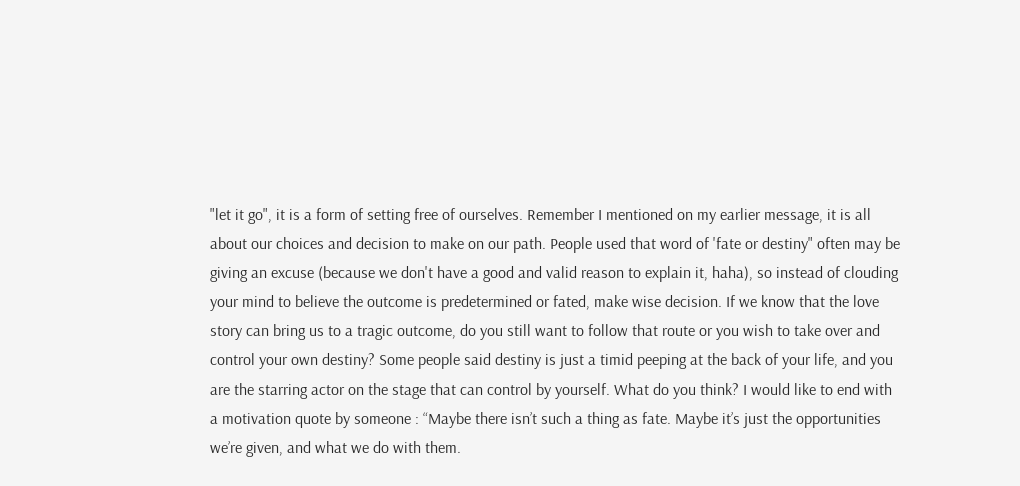"let it go", it is a form of setting free of ourselves. Remember I mentioned on my earlier message, it is all about our choices and decision to make on our path. People used that word of 'fate or destiny" often may be giving an excuse (because we don't have a good and valid reason to explain it, haha), so instead of clouding your mind to believe the outcome is predetermined or fated, make wise decision. If we know that the love story can bring us to a tragic outcome, do you still want to follow that route or you wish to take over and control your own destiny? Some people said destiny is just a timid peeping at the back of your life, and you are the starring actor on the stage that can control by yourself. What do you think? I would like to end with a motivation quote by someone : “Maybe there isn’t such a thing as fate. Maybe it’s just the opportunities we’re given, and what we do with them.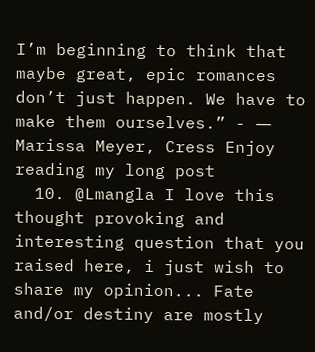I’m beginning to think that maybe great, epic romances don’t just happen. We have to make them ourselves.” - ― Marissa Meyer, Cress Enjoy reading my long post
  10. @Lmangla I love this thought provoking and interesting question that you raised here, i just wish to share my opinion... Fate and/or destiny are mostly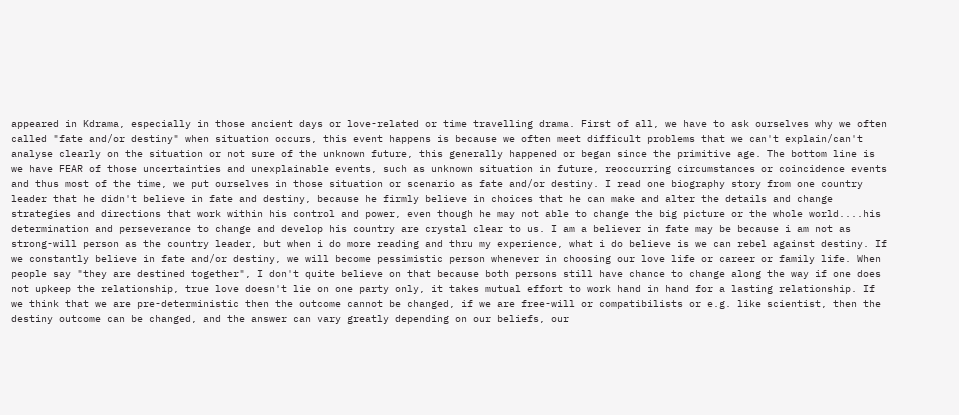appeared in Kdrama, especially in those ancient days or love-related or time travelling drama. First of all, we have to ask ourselves why we often called "fate and/or destiny" when situation occurs, this event happens is because we often meet difficult problems that we can't explain/can't analyse clearly on the situation or not sure of the unknown future, this generally happened or began since the primitive age. The bottom line is we have FEAR of those uncertainties and unexplainable events, such as unknown situation in future, reoccurring circumstances or coincidence events and thus most of the time, we put ourselves in those situation or scenario as fate and/or destiny. I read one biography story from one country leader that he didn't believe in fate and destiny, because he firmly believe in choices that he can make and alter the details and change strategies and directions that work within his control and power, even though he may not able to change the big picture or the whole world....his determination and perseverance to change and develop his country are crystal clear to us. I am a believer in fate may be because i am not as strong-will person as the country leader, but when i do more reading and thru my experience, what i do believe is we can rebel against destiny. If we constantly believe in fate and/or destiny, we will become pessimistic person whenever in choosing our love life or career or family life. When people say "they are destined together", I don't quite believe on that because both persons still have chance to change along the way if one does not upkeep the relationship, true love doesn't lie on one party only, it takes mutual effort to work hand in hand for a lasting relationship. If we think that we are pre-deterministic then the outcome cannot be changed, if we are free-will or compatibilists or e.g. like scientist, then the destiny outcome can be changed, and the answer can vary greatly depending on our beliefs, our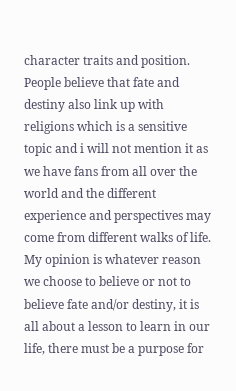character traits and position. People believe that fate and destiny also link up with religions which is a sensitive topic and i will not mention it as we have fans from all over the world and the different experience and perspectives may come from different walks of life. My opinion is whatever reason we choose to believe or not to believe fate and/or destiny, it is all about a lesson to learn in our life, there must be a purpose for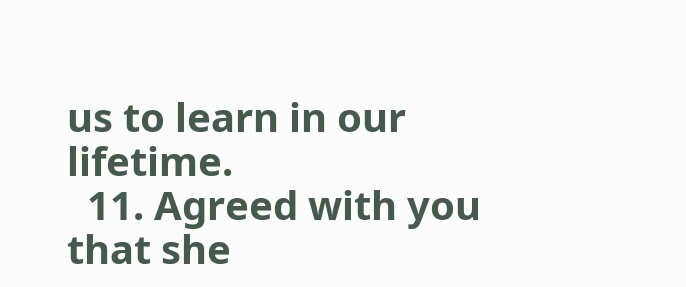us to learn in our lifetime.
  11. Agreed with you that she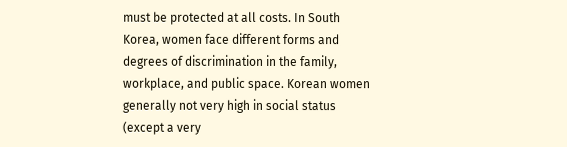must be protected at all costs. In South Korea, women face different forms and degrees of discrimination in the family, workplace, and public space. Korean women generally not very high in social status (except a very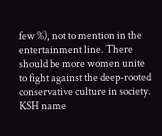few %), not to mention in the entertainment line. There should be more women unite to fight against the deep-rooted conservative culture in society. KSH name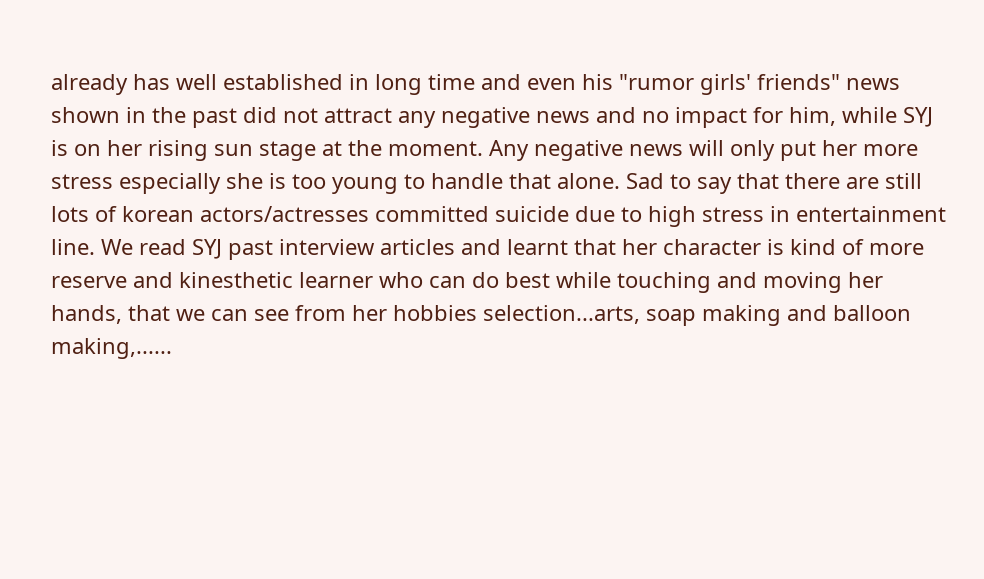already has well established in long time and even his "rumor girls' friends" news shown in the past did not attract any negative news and no impact for him, while SYJ is on her rising sun stage at the moment. Any negative news will only put her more stress especially she is too young to handle that alone. Sad to say that there are still lots of korean actors/actresses committed suicide due to high stress in entertainment line. We read SYJ past interview articles and learnt that her character is kind of more reserve and kinesthetic learner who can do best while touching and moving her hands, that we can see from her hobbies selection...arts, soap making and balloon making,......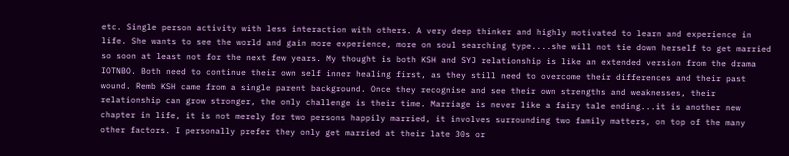etc. Single person activity with less interaction with others. A very deep thinker and highly motivated to learn and experience in life. She wants to see the world and gain more experience, more on soul searching type....she will not tie down herself to get married so soon at least not for the next few years. My thought is both KSH and SYJ relationship is like an extended version from the drama IOTNBO. Both need to continue their own self inner healing first, as they still need to overcome their differences and their past wound. Remb KSH came from a single parent background. Once they recognise and see their own strengths and weaknesses, their relationship can grow stronger, the only challenge is their time. Marriage is never like a fairy tale ending...it is another new chapter in life, it is not merely for two persons happily married, it involves surrounding two family matters, on top of the many other factors. I personally prefer they only get married at their late 30s or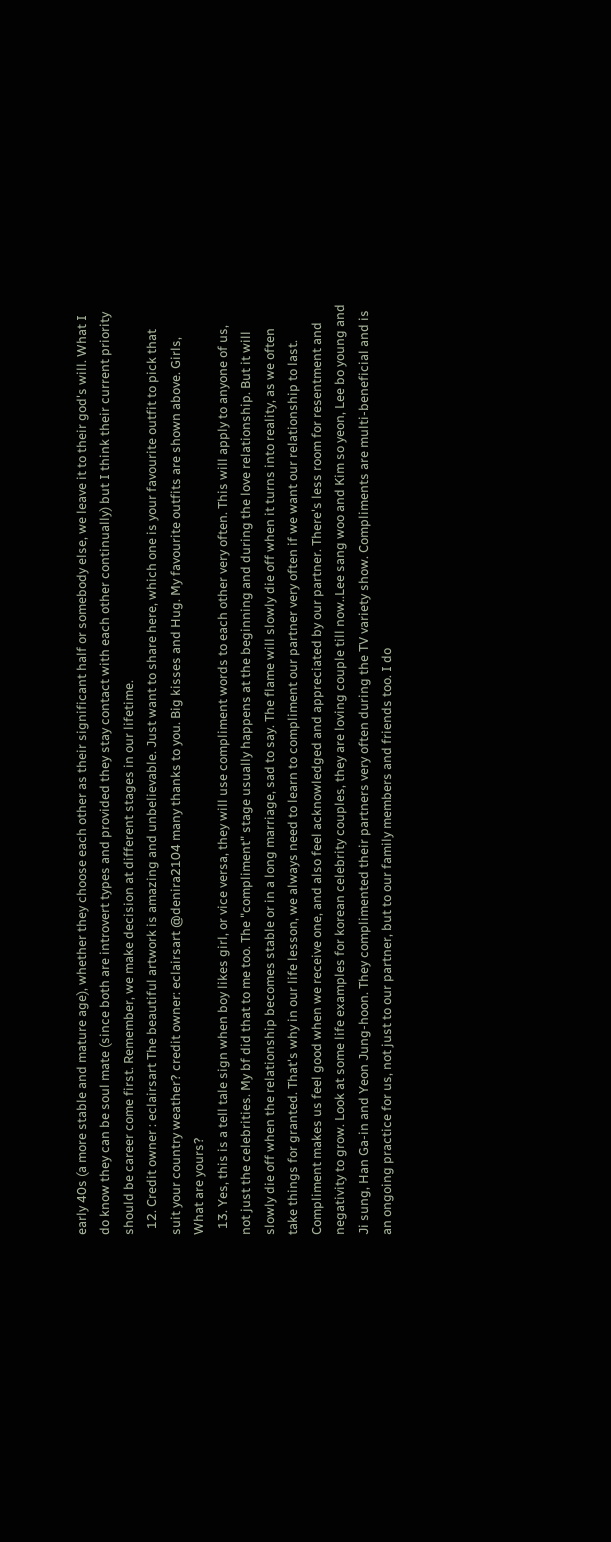early 40s (a more stable and mature age), whether they choose each other as their significant half or somebody else, we leave it to their god's will. What I do know they can be soul mate (since both are introvert types and provided they stay contact with each other continually) but I think their current priority should be career come first. Remember, we make decision at different stages in our lifetime.
  12. Credit owner : eclairsart The beautiful artwork is amazing and unbelievable. Just want to share here, which one is your favourite outfit to pick that suit your country weather? credit owner: eclairsart @denira2104 many thanks to you. Big kisses and Hug. My favourite outfits are shown above. Girls, What are yours?
  13. Yes, this is a tell tale sign when boy likes girl, or vice versa, they will use compliment words to each other very often. This will apply to anyone of us, not just the celebrities. My bf did that to me too. The "compliment" stage usually happens at the beginning and during the love relationship. But it will slowly die off when the relationship becomes stable or in a long marriage, sad to say. The flame will slowly die off when it turns into reality, as we often take things for granted. That's why in our life lesson, we always need to learn to compliment our partner very often if we want our relationship to last. Compliment makes us feel good when we receive one, and also feel acknowledged and appreciated by our partner. There's less room for resentment and negativity to grow. Look at some life examples for korean celebrity couples, they are loving couple till now..Lee sang woo and Kim so yeon, Lee bo young and Ji sung, Han Ga-in and Yeon Jung-hoon. They complimented their partners very often during the TV variety show. Compliments are multi-beneficial and is an ongoing practice for us, not just to our partner, but to our family members and friends too. I do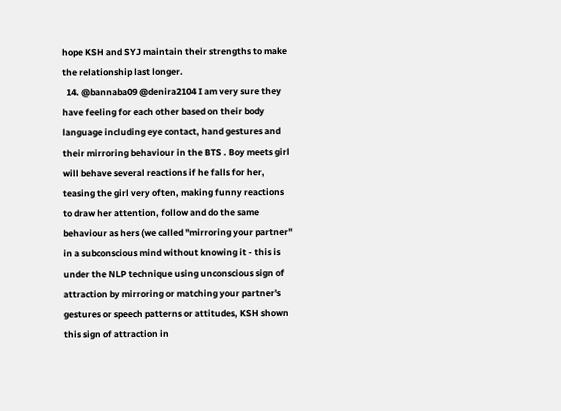hope KSH and SYJ maintain their strengths to make the relationship last longer.
  14. @bannaba09 @denira2104 I am very sure they have feeling for each other based on their body language including eye contact, hand gestures and their mirroring behaviour in the BTS . Boy meets girl will behave several reactions if he falls for her, teasing the girl very often, making funny reactions to draw her attention, follow and do the same behaviour as hers (we called "mirroring your partner" in a subconscious mind without knowing it - this is under the NLP technique using unconscious sign of attraction by mirroring or matching your partner's gestures or speech patterns or attitudes, KSH shown this sign of attraction in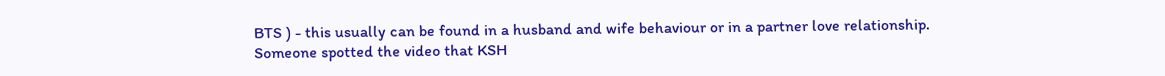BTS ) - this usually can be found in a husband and wife behaviour or in a partner love relationship. Someone spotted the video that KSH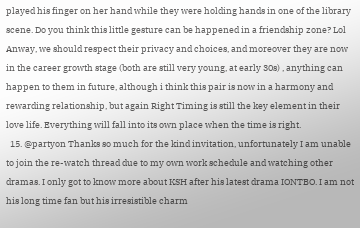played his finger on her hand while they were holding hands in one of the library scene. Do you think this little gesture can be happened in a friendship zone? Lol Anway, we should respect their privacy and choices, and moreover they are now in the career growth stage (both are still very young, at early 30s) , anything can happen to them in future, although i think this pair is now in a harmony and rewarding relationship, but again Right Timing is still the key element in their love life. Everything will fall into its own place when the time is right.
  15. @partyon Thanks so much for the kind invitation, unfortunately I am unable to join the re-watch thread due to my own work schedule and watching other dramas. I only got to know more about KSH after his latest drama IONTBO. I am not his long time fan but his irresistible charm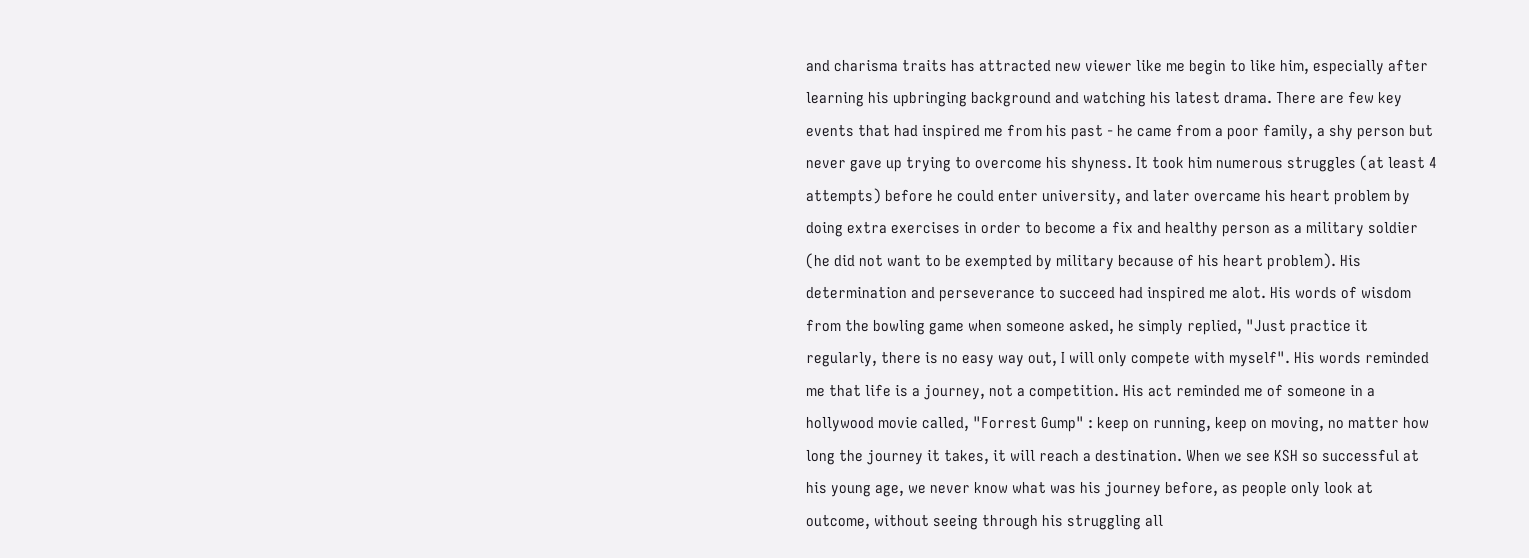and charisma traits has attracted new viewer like me begin to like him, especially after learning his upbringing background and watching his latest drama. There are few key events that had inspired me from his past - he came from a poor family, a shy person but never gave up trying to overcome his shyness. It took him numerous struggles (at least 4 attempts) before he could enter university, and later overcame his heart problem by doing extra exercises in order to become a fix and healthy person as a military soldier (he did not want to be exempted by military because of his heart problem). His determination and perseverance to succeed had inspired me alot. His words of wisdom from the bowling game when someone asked, he simply replied, "Just practice it regularly, there is no easy way out, I will only compete with myself". His words reminded me that life is a journey, not a competition. His act reminded me of someone in a hollywood movie called, "Forrest Gump" : keep on running, keep on moving, no matter how long the journey it takes, it will reach a destination. When we see KSH so successful at his young age, we never know what was his journey before, as people only look at outcome, without seeing through his struggling all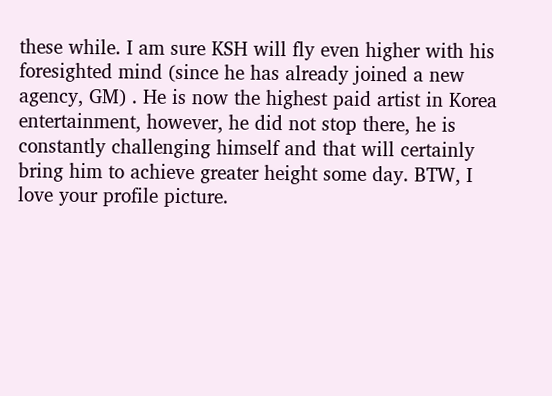these while. I am sure KSH will fly even higher with his foresighted mind (since he has already joined a new agency, GM) . He is now the highest paid artist in Korea entertainment, however, he did not stop there, he is constantly challenging himself and that will certainly bring him to achieve greater height some day. BTW, I love your profile picture.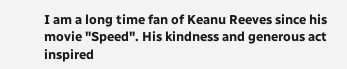I am a long time fan of Keanu Reeves since his movie "Speed". His kindness and generous act inspired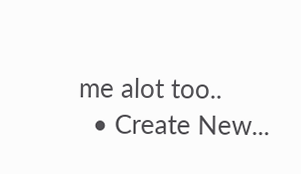me alot too..
  • Create New...